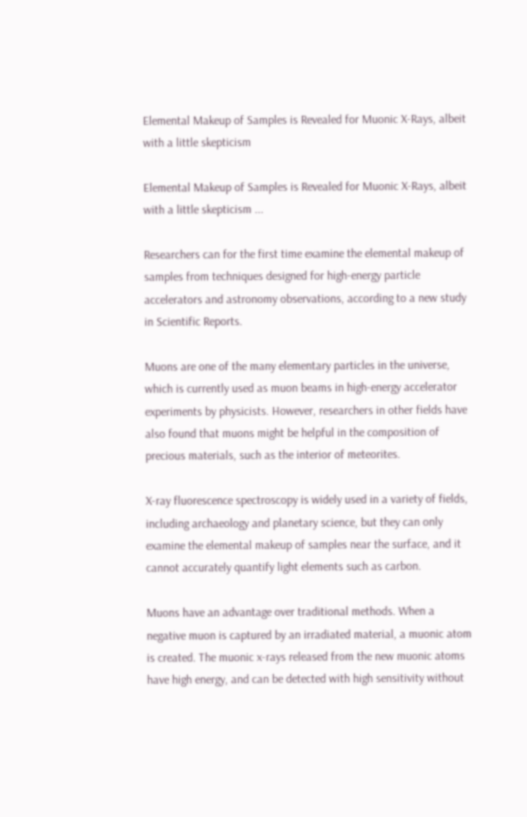Elemental Makeup of Samples is Revealed for Muonic X-Rays, albeit with a little skepticism

Elemental Makeup of Samples is Revealed for Muonic X-Rays, albeit with a little skepticism ...

Researchers can for the first time examine the elemental makeup of samples from techniques designed for high-energy particle accelerators and astronomy observations, according to a new study in Scientific Reports.

Muons are one of the many elementary particles in the universe, which is currently used as muon beams in high-energy accelerator experiments by physicists. However, researchers in other fields have also found that muons might be helpful in the composition of precious materials, such as the interior of meteorites.

X-ray fluorescence spectroscopy is widely used in a variety of fields, including archaeology and planetary science, but they can only examine the elemental makeup of samples near the surface, and it cannot accurately quantify light elements such as carbon.

Muons have an advantage over traditional methods. When a negative muon is captured by an irradiated material, a muonic atom is created. The muonic x-rays released from the new muonic atoms have high energy, and can be detected with high sensitivity without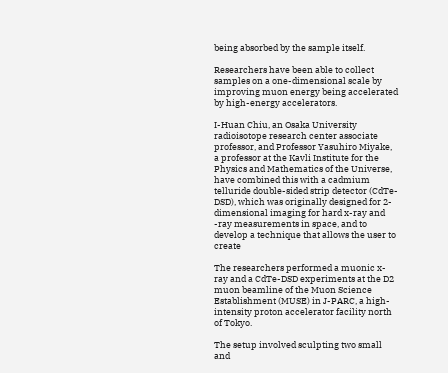being absorbed by the sample itself.

Researchers have been able to collect samples on a one-dimensional scale by improving muon energy being accelerated by high-energy accelerators.

I-Huan Chiu, an Osaka University radioisotope research center associate professor, and Professor Yasuhiro Miyake, a professor at the Kavli Institute for the Physics and Mathematics of the Universe, have combined this with a cadmium telluride double-sided strip detector (CdTe-DSD), which was originally designed for 2-dimensional imaging for hard x-ray and -ray measurements in space, and to develop a technique that allows the user to create

The researchers performed a muonic x-ray and a CdTe-DSD experiments at the D2 muon beamline of the Muon Science Establishment (MUSE) in J-PARC, a high-intensity proton accelerator facility north of Tokyo.

The setup involved sculpting two small and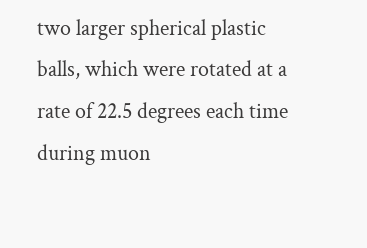two larger spherical plastic balls, which were rotated at a rate of 22.5 degrees each time during muon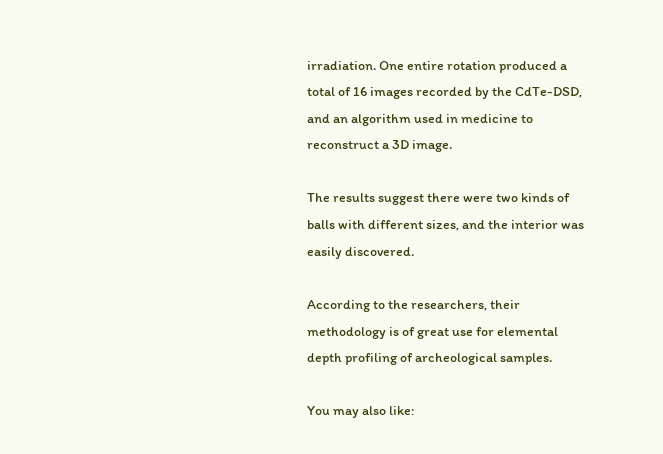irradiation. One entire rotation produced a total of 16 images recorded by the CdTe-DSD, and an algorithm used in medicine to reconstruct a 3D image.

The results suggest there were two kinds of balls with different sizes, and the interior was easily discovered.

According to the researchers, their methodology is of great use for elemental depth profiling of archeological samples.

You may also like: